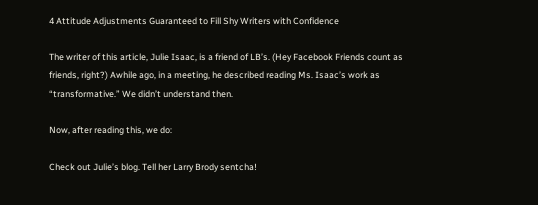4 Attitude Adjustments Guaranteed to Fill Shy Writers with Confidence

The writer of this article, Julie Isaac, is a friend of LB’s. (Hey Facebook Friends count as friends, right?) Awhile ago, in a meeting, he described reading Ms. Isaac’s work as “transformative.” We didn’t understand then.

Now, after reading this, we do:

Check out Julie’s blog. Tell her Larry Brody sentcha!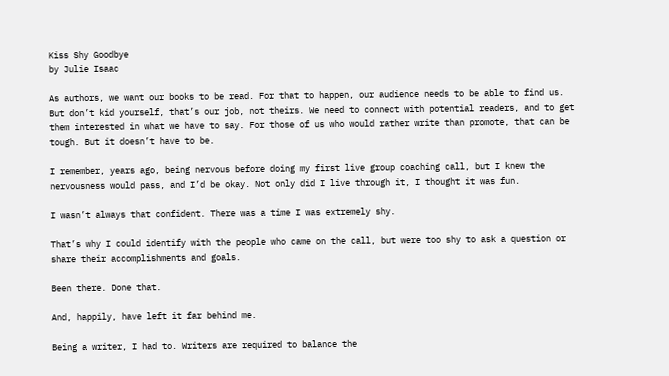Kiss Shy Goodbye
by Julie Isaac

As authors, we want our books to be read. For that to happen, our audience needs to be able to find us. But don’t kid yourself, that’s our job, not theirs. We need to connect with potential readers, and to get them interested in what we have to say. For those of us who would rather write than promote, that can be tough. But it doesn’t have to be.

I remember, years ago, being nervous before doing my first live group coaching call, but I knew the nervousness would pass, and I’d be okay. Not only did I live through it, I thought it was fun.

I wasn’t always that confident. There was a time I was extremely shy.

That’s why I could identify with the people who came on the call, but were too shy to ask a question or share their accomplishments and goals.

Been there. Done that.

And, happily, have left it far behind me.

Being a writer, I had to. Writers are required to balance the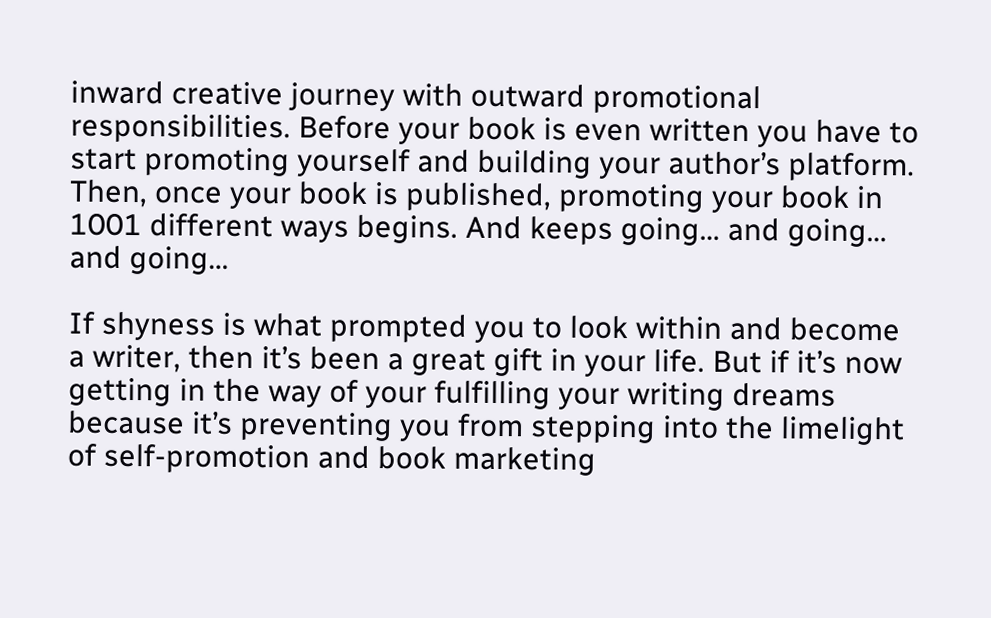inward creative journey with outward promotional responsibilities. Before your book is even written you have to start promoting yourself and building your author’s platform. Then, once your book is published, promoting your book in 1001 different ways begins. And keeps going… and going… and going…

If shyness is what prompted you to look within and become a writer, then it’s been a great gift in your life. But if it’s now getting in the way of your fulfilling your writing dreams because it’s preventing you from stepping into the limelight of self-promotion and book marketing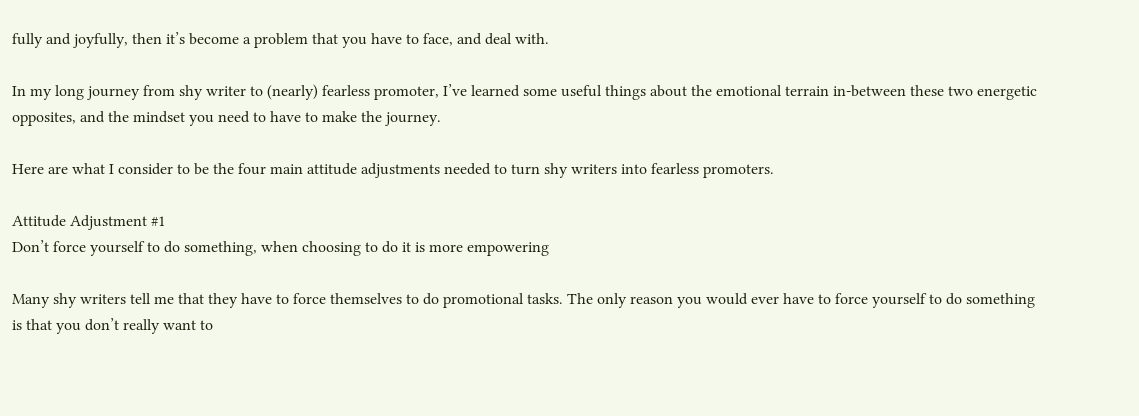fully and joyfully, then it’s become a problem that you have to face, and deal with.

In my long journey from shy writer to (nearly) fearless promoter, I’ve learned some useful things about the emotional terrain in-between these two energetic opposites, and the mindset you need to have to make the journey.

Here are what I consider to be the four main attitude adjustments needed to turn shy writers into fearless promoters.

Attitude Adjustment #1
Don’t force yourself to do something, when choosing to do it is more empowering

Many shy writers tell me that they have to force themselves to do promotional tasks. The only reason you would ever have to force yourself to do something is that you don’t really want to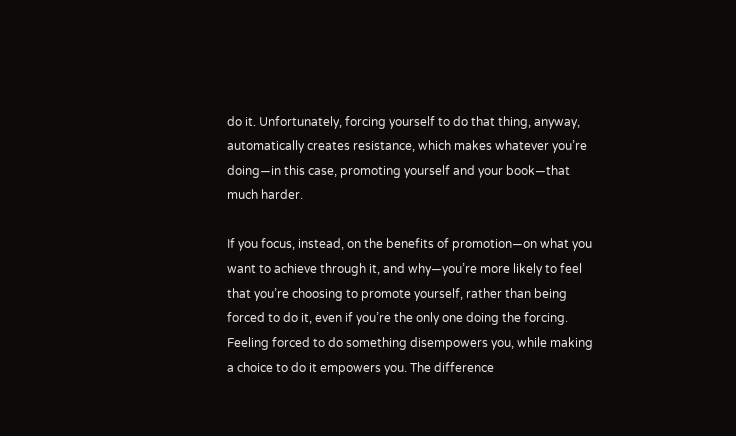do it. Unfortunately, forcing yourself to do that thing, anyway, automatically creates resistance, which makes whatever you’re doing—in this case, promoting yourself and your book—that much harder.

If you focus, instead, on the benefits of promotion—on what you want to achieve through it, and why—you’re more likely to feel that you’re choosing to promote yourself, rather than being forced to do it, even if you’re the only one doing the forcing. Feeling forced to do something disempowers you, while making a choice to do it empowers you. The difference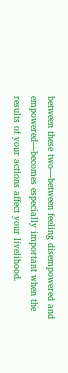between these two—between feeling disempowered and empowered—becomes especially important when the results of your actions affect your livelihood.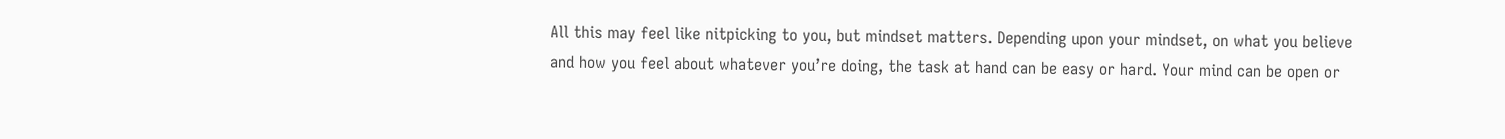All this may feel like nitpicking to you, but mindset matters. Depending upon your mindset, on what you believe and how you feel about whatever you’re doing, the task at hand can be easy or hard. Your mind can be open or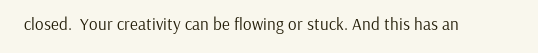closed.  Your creativity can be flowing or stuck. And this has an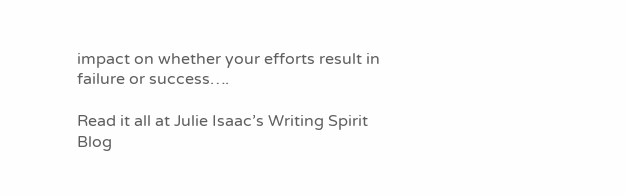impact on whether your efforts result in failure or success….

Read it all at Julie Isaac’s Writing Spirit Blog